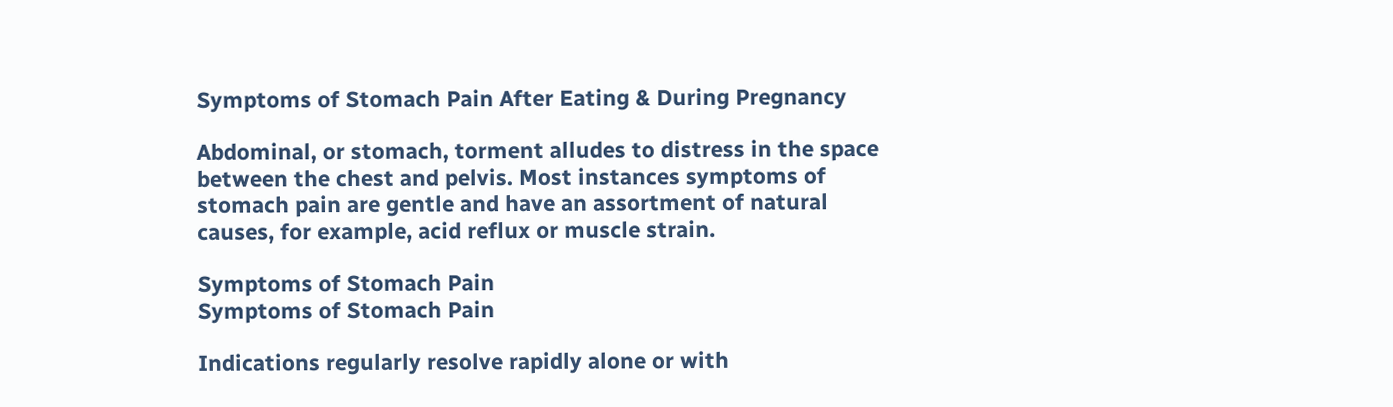Symptoms of Stomach Pain After Eating & During Pregnancy

Abdominal, or stomach, torment alludes to distress in the space between the chest and pelvis. Most instances symptoms of stomach pain are gentle and have an assortment of natural causes, for example, acid reflux or muscle strain.

Symptoms of Stomach Pain
Symptoms of Stomach Pain

Indications regularly resolve rapidly alone or with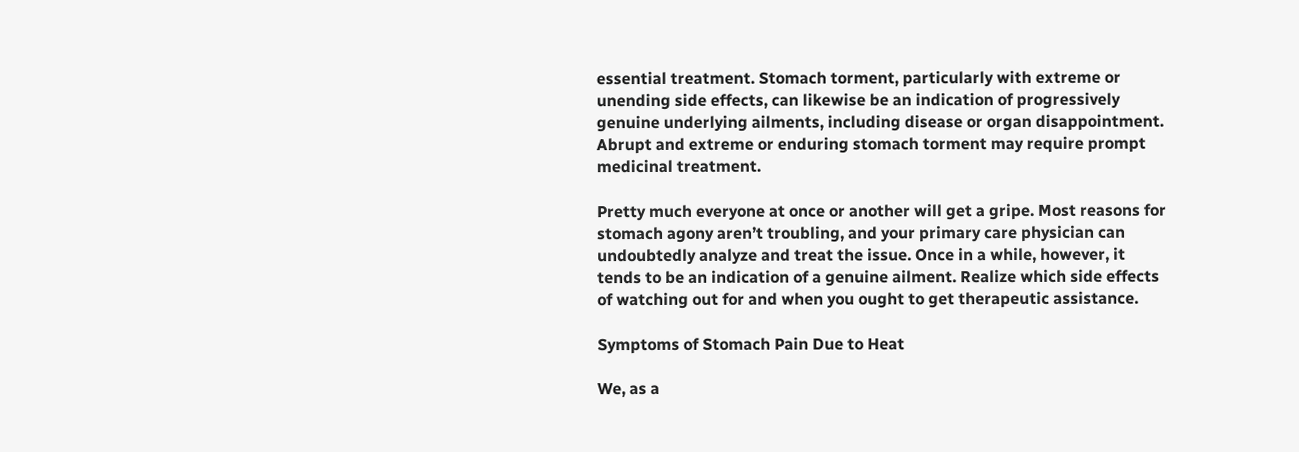essential treatment. Stomach torment, particularly with extreme or unending side effects, can likewise be an indication of progressively genuine underlying ailments, including disease or organ disappointment. Abrupt and extreme or enduring stomach torment may require prompt medicinal treatment.

Pretty much everyone at once or another will get a gripe. Most reasons for stomach agony aren’t troubling, and your primary care physician can undoubtedly analyze and treat the issue. Once in a while, however, it tends to be an indication of a genuine ailment. Realize which side effects of watching out for and when you ought to get therapeutic assistance.

Symptoms of Stomach Pain Due to Heat

We, as a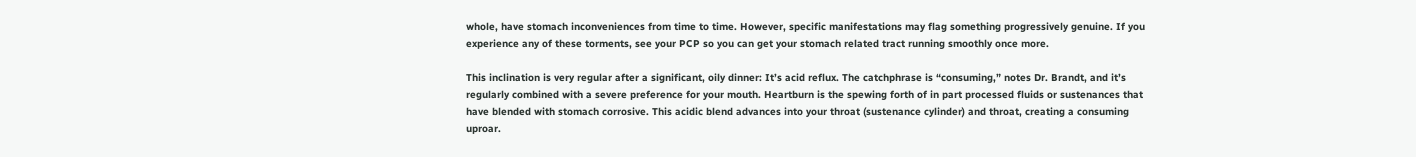whole, have stomach inconveniences from time to time. However, specific manifestations may flag something progressively genuine. If you experience any of these torments, see your PCP so you can get your stomach related tract running smoothly once more.

This inclination is very regular after a significant, oily dinner: It’s acid reflux. The catchphrase is “consuming,” notes Dr. Brandt, and it’s regularly combined with a severe preference for your mouth. Heartburn is the spewing forth of in part processed fluids or sustenances that have blended with stomach corrosive. This acidic blend advances into your throat (sustenance cylinder) and throat, creating a consuming uproar.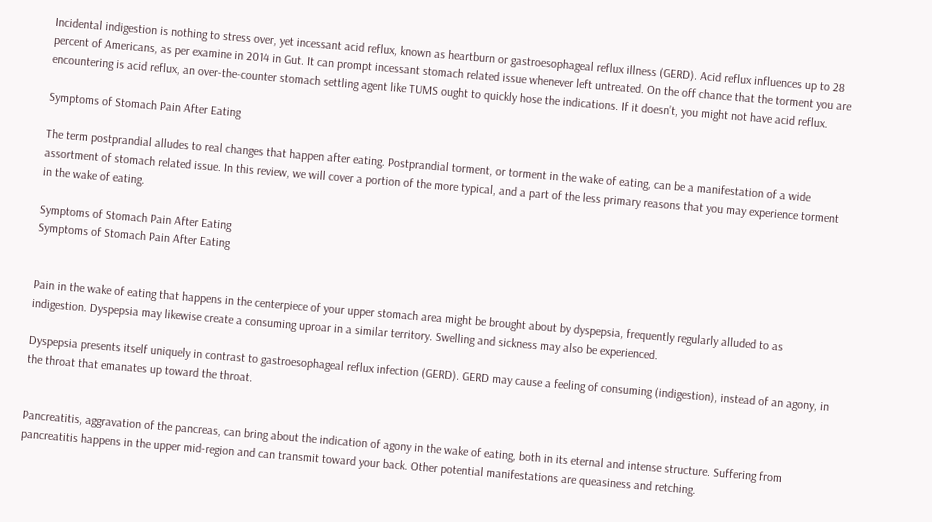Incidental indigestion is nothing to stress over, yet incessant acid reflux, known as heartburn or gastroesophageal reflux illness (GERD). Acid reflux influences up to 28 percent of Americans, as per examine in 2014 in Gut. It can prompt incessant stomach related issue whenever left untreated. On the off chance that the torment you are encountering is acid reflux, an over-the-counter stomach settling agent like TUMS ought to quickly hose the indications. If it doesn’t, you might not have acid reflux.

Symptoms of Stomach Pain After Eating

The term postprandial alludes to real changes that happen after eating. Postprandial torment, or torment in the wake of eating, can be a manifestation of a wide assortment of stomach related issue. In this review, we will cover a portion of the more typical, and a part of the less primary reasons that you may experience torment in the wake of eating.

Symptoms of Stomach Pain After Eating
Symptoms of Stomach Pain After Eating


Pain in the wake of eating that happens in the centerpiece of your upper stomach area might be brought about by dyspepsia, frequently regularly alluded to as indigestion. Dyspepsia may likewise create a consuming uproar in a similar territory. Swelling and sickness may also be experienced.

Dyspepsia presents itself uniquely in contrast to gastroesophageal reflux infection (GERD). GERD may cause a feeling of consuming (indigestion), instead of an agony, in the throat that emanates up toward the throat.


Pancreatitis, aggravation of the pancreas, can bring about the indication of agony in the wake of eating, both in its eternal and intense structure. Suffering from pancreatitis happens in the upper mid-region and can transmit toward your back. Other potential manifestations are queasiness and retching.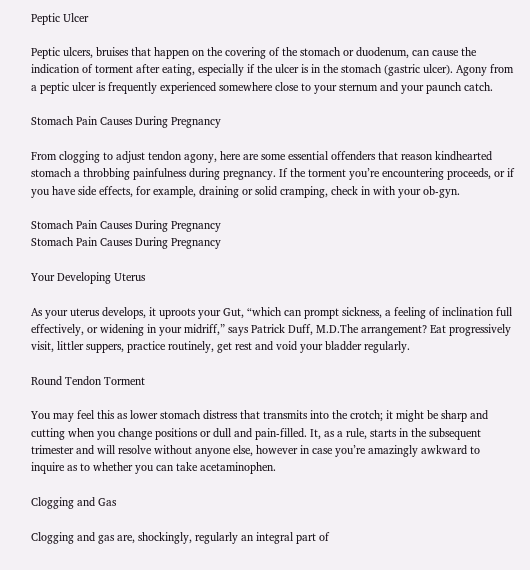Peptic Ulcer

Peptic ulcers, bruises that happen on the covering of the stomach or duodenum, can cause the indication of torment after eating, especially if the ulcer is in the stomach (gastric ulcer). Agony from a peptic ulcer is frequently experienced somewhere close to your sternum and your paunch catch.

Stomach Pain Causes During Pregnancy

From clogging to adjust tendon agony, here are some essential offenders that reason kindhearted stomach a throbbing painfulness during pregnancy. If the torment you’re encountering proceeds, or if you have side effects, for example, draining or solid cramping, check in with your ob-gyn.

Stomach Pain Causes During Pregnancy
Stomach Pain Causes During Pregnancy

Your Developing Uterus

As your uterus develops, it uproots your Gut, “which can prompt sickness, a feeling of inclination full effectively, or widening in your midriff,” says Patrick Duff, M.D.The arrangement? Eat progressively visit, littler suppers, practice routinely, get rest and void your bladder regularly.

Round Tendon Torment

You may feel this as lower stomach distress that transmits into the crotch; it might be sharp and cutting when you change positions or dull and pain-filled. It, as a rule, starts in the subsequent trimester and will resolve without anyone else, however in case you’re amazingly awkward to inquire as to whether you can take acetaminophen.

Clogging and Gas

Clogging and gas are, shockingly, regularly an integral part of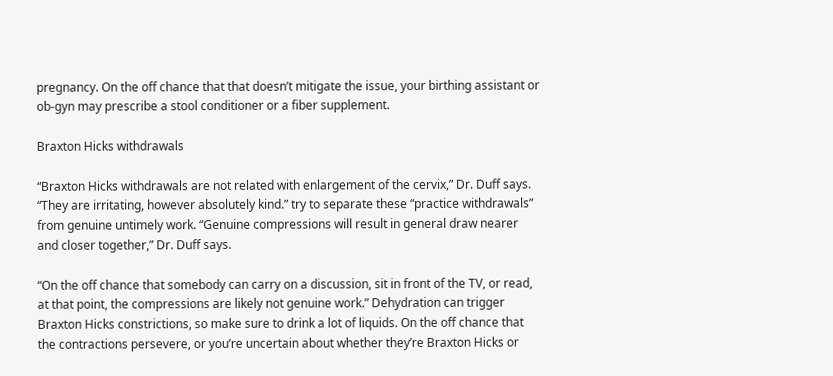pregnancy. On the off chance that that doesn’t mitigate the issue, your birthing assistant or ob-gyn may prescribe a stool conditioner or a fiber supplement.

Braxton Hicks withdrawals

“Braxton Hicks withdrawals are not related with enlargement of the cervix,” Dr. Duff says. “They are irritating, however absolutely kind.” try to separate these “practice withdrawals” from genuine untimely work. “Genuine compressions will result in general draw nearer and closer together,” Dr. Duff says.

“On the off chance that somebody can carry on a discussion, sit in front of the TV, or read, at that point, the compressions are likely not genuine work.” Dehydration can trigger Braxton Hicks constrictions, so make sure to drink a lot of liquids. On the off chance that the contractions persevere, or you’re uncertain about whether they’re Braxton Hicks or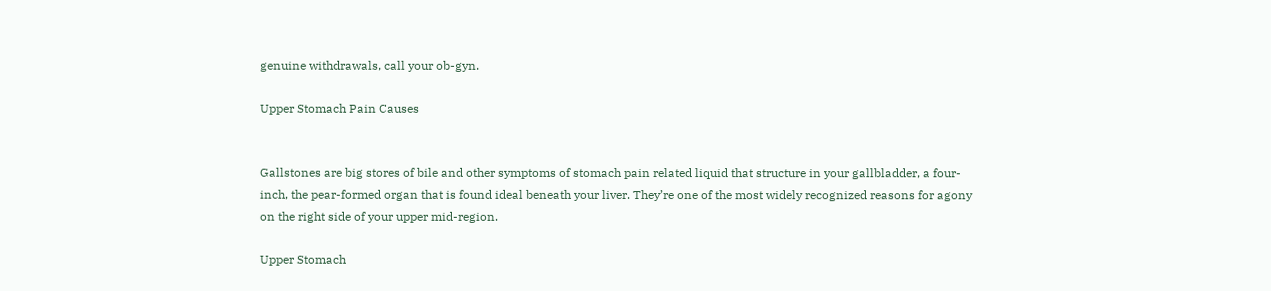genuine withdrawals, call your ob-gyn.

Upper Stomach Pain Causes


Gallstones are big stores of bile and other symptoms of stomach pain related liquid that structure in your gallbladder, a four-inch, the pear-formed organ that is found ideal beneath your liver. They’re one of the most widely recognized reasons for agony on the right side of your upper mid-region.

Upper Stomach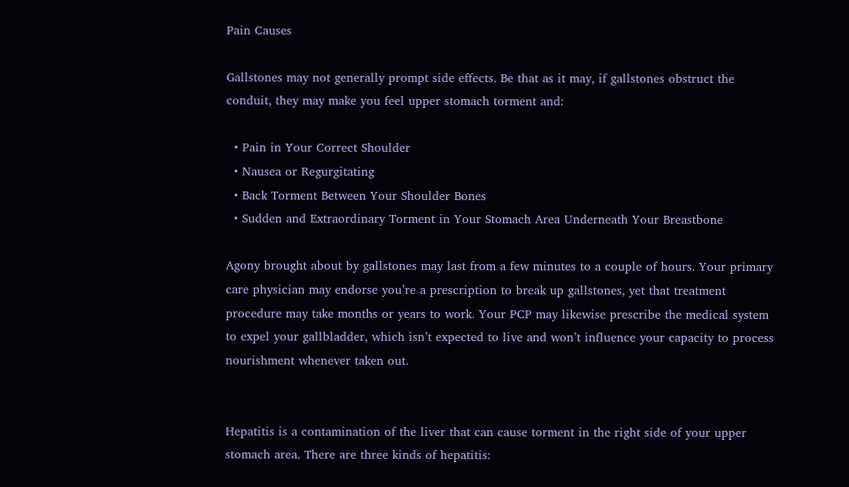Pain Causes

Gallstones may not generally prompt side effects. Be that as it may, if gallstones obstruct the conduit, they may make you feel upper stomach torment and:

  • Pain in Your Correct Shoulder
  • Nausea or Regurgitating
  • Back Torment Between Your Shoulder Bones
  • Sudden and Extraordinary Torment in Your Stomach Area Underneath Your Breastbone

Agony brought about by gallstones may last from a few minutes to a couple of hours. Your primary care physician may endorse you’re a prescription to break up gallstones, yet that treatment procedure may take months or years to work. Your PCP may likewise prescribe the medical system to expel your gallbladder, which isn’t expected to live and won’t influence your capacity to process nourishment whenever taken out.


Hepatitis is a contamination of the liver that can cause torment in the right side of your upper stomach area. There are three kinds of hepatitis: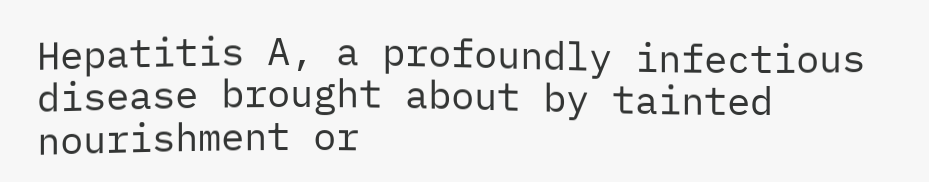Hepatitis A, a profoundly infectious disease brought about by tainted nourishment or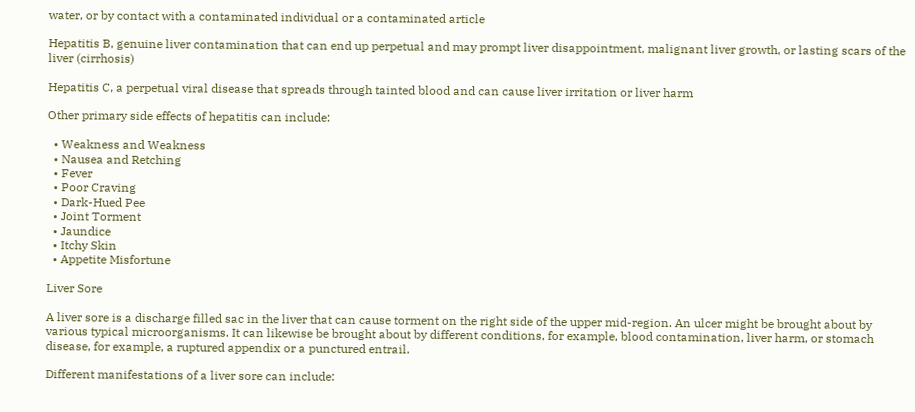water, or by contact with a contaminated individual or a contaminated article

Hepatitis B, genuine liver contamination that can end up perpetual and may prompt liver disappointment, malignant liver growth, or lasting scars of the liver (cirrhosis)

Hepatitis C, a perpetual viral disease that spreads through tainted blood and can cause liver irritation or liver harm

Other primary side effects of hepatitis can include:

  • Weakness and Weakness
  • Nausea and Retching
  • Fever
  • Poor Craving
  • Dark-Hued Pee
  • Joint Torment
  • Jaundice
  • Itchy Skin
  • Appetite Misfortune

Liver Sore

A liver sore is a discharge filled sac in the liver that can cause torment on the right side of the upper mid-region. An ulcer might be brought about by various typical microorganisms. It can likewise be brought about by different conditions, for example, blood contamination, liver harm, or stomach disease, for example, a ruptured appendix or a punctured entrail.

Different manifestations of a liver sore can include: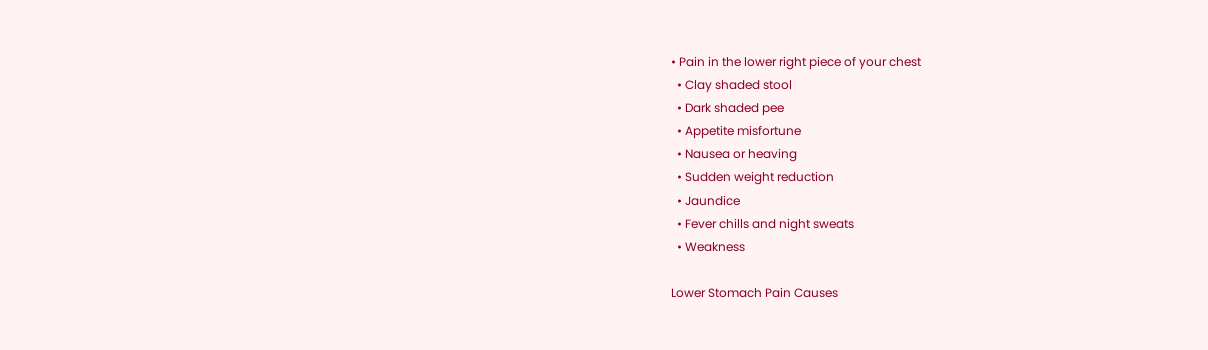• Pain in the lower right piece of your chest
  • Clay shaded stool
  • Dark shaded pee
  • Appetite misfortune
  • Nausea or heaving
  • Sudden weight reduction
  • Jaundice
  • Fever chills and night sweats
  • Weakness

Lower Stomach Pain Causes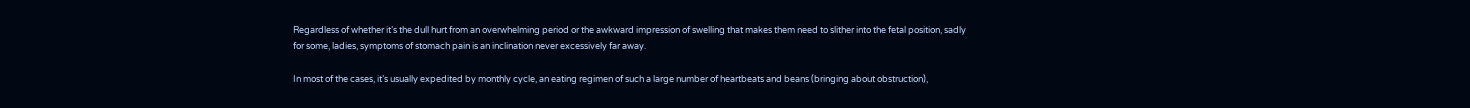Regardless of whether it’s the dull hurt from an overwhelming period or the awkward impression of swelling that makes them need to slither into the fetal position, sadly for some, ladies, symptoms of stomach pain is an inclination never excessively far away.

In most of the cases, it’s usually expedited by monthly cycle, an eating regimen of such a large number of heartbeats and beans (bringing about obstruction),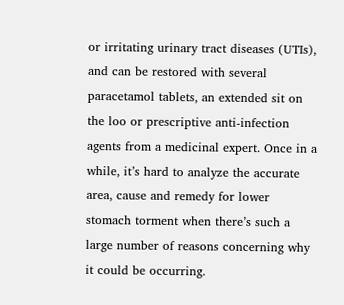or irritating urinary tract diseases (UTIs), and can be restored with several paracetamol tablets, an extended sit on the loo or prescriptive anti-infection agents from a medicinal expert. Once in a while, it’s hard to analyze the accurate area, cause and remedy for lower stomach torment when there’s such a large number of reasons concerning why it could be occurring.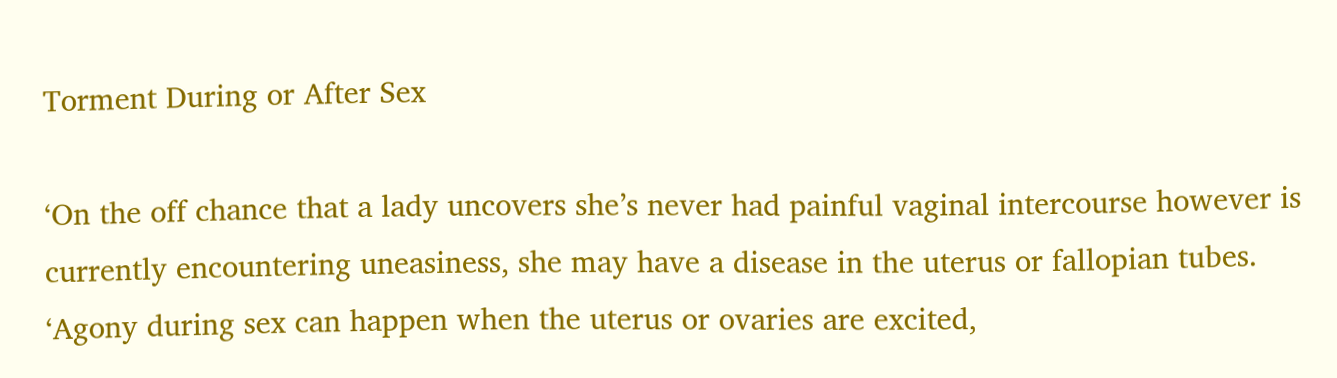Torment During or After Sex

‘On the off chance that a lady uncovers she’s never had painful vaginal intercourse however is currently encountering uneasiness, she may have a disease in the uterus or fallopian tubes. ‘Agony during sex can happen when the uterus or ovaries are excited,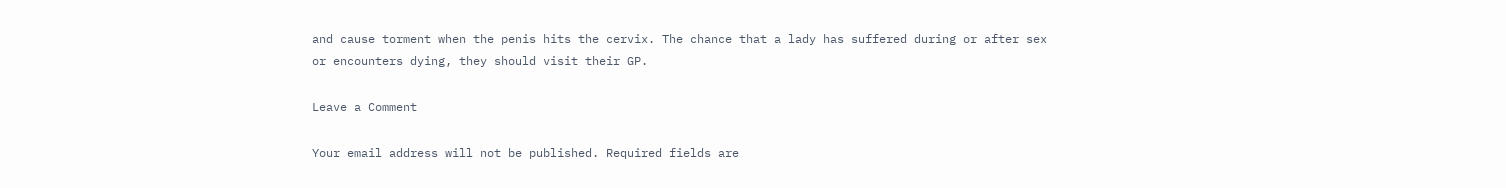and cause torment when the penis hits the cervix. The chance that a lady has suffered during or after sex or encounters dying, they should visit their GP.

Leave a Comment

Your email address will not be published. Required fields are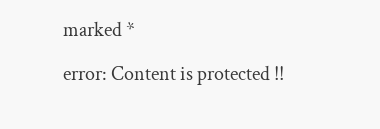marked *

error: Content is protected !!